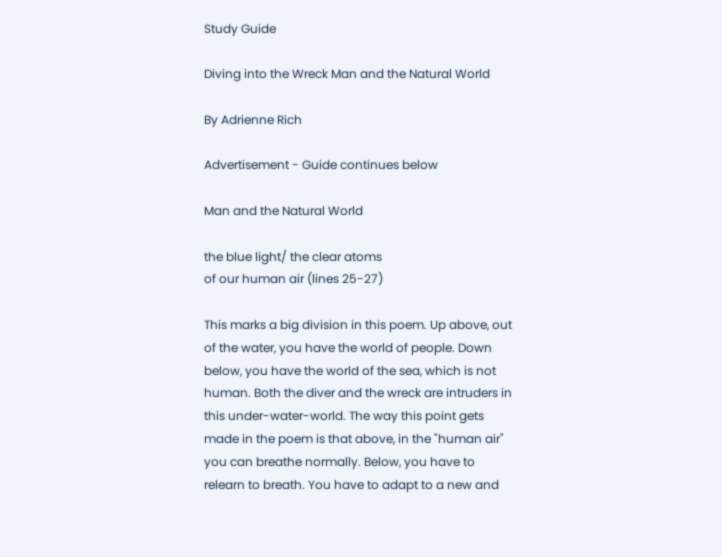Study Guide

Diving into the Wreck Man and the Natural World

By Adrienne Rich

Advertisement - Guide continues below

Man and the Natural World

the blue light/ the clear atoms
of our human air (lines 25-27)

This marks a big division in this poem. Up above, out of the water, you have the world of people. Down below, you have the world of the sea, which is not human. Both the diver and the wreck are intruders in this under-water-world. The way this point gets made in the poem is that above, in the "human air" you can breathe normally. Below, you have to relearn to breath. You have to adapt to a new and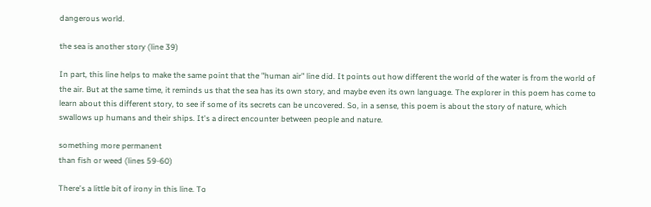dangerous world.

the sea is another story (line 39)

In part, this line helps to make the same point that the "human air" line did. It points out how different the world of the water is from the world of the air. But at the same time, it reminds us that the sea has its own story, and maybe even its own language. The explorer in this poem has come to learn about this different story, to see if some of its secrets can be uncovered. So, in a sense, this poem is about the story of nature, which swallows up humans and their ships. It's a direct encounter between people and nature.

something more permanent
than fish or weed (lines 59-60)

There's a little bit of irony in this line. To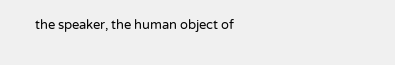the speaker, the human object of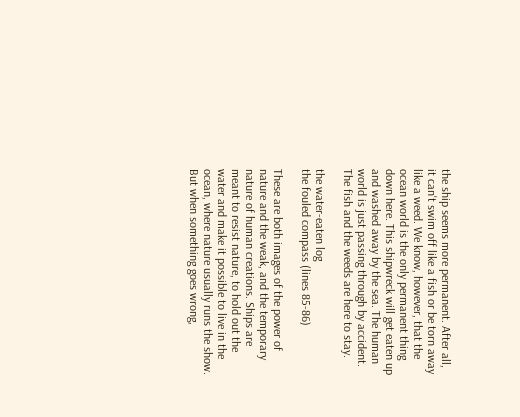the ship seems more permanent. After all, it can't swim off like a fish or be torn away like a weed. We know, however, that the ocean world is the only permanent thing down here. This shipwreck will get eaten up and washed away by the sea. The human world is just passing through by accident. The fish and the weeds are here to stay.

the water-eaten log
the fouled compass (lines 85-86)

These are both images of the power of nature and the weak, and the temporary nature of human creations. Ships are meant to resist nature, to hold out the water and make it possible to live in the ocean, where nature usually runs the show. But when something goes wrong,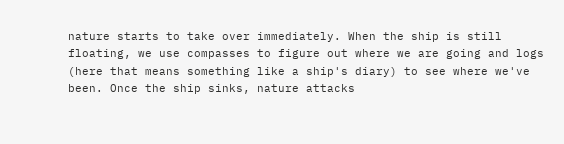nature starts to take over immediately. When the ship is still floating, we use compasses to figure out where we are going and logs (here that means something like a ship's diary) to see where we've been. Once the ship sinks, nature attacks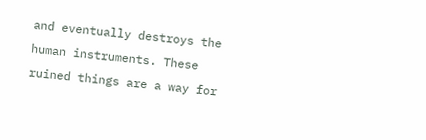and eventually destroys the human instruments. These ruined things are a way for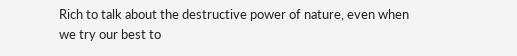Rich to talk about the destructive power of nature, even when we try our best to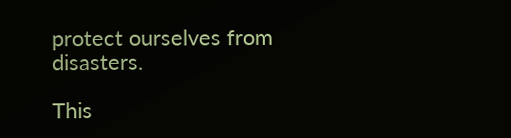protect ourselves from disasters.

This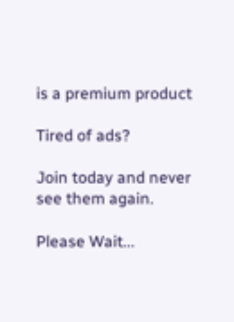is a premium product

Tired of ads?

Join today and never see them again.

Please Wait...